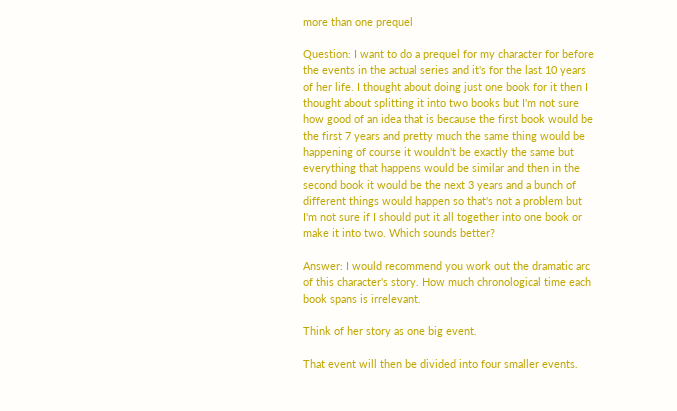more than one prequel

Question: I want to do a prequel for my character for before the events in the actual series and it's for the last 10 years of her life. I thought about doing just one book for it then I thought about splitting it into two books but I'm not sure how good of an idea that is because the first book would be the first 7 years and pretty much the same thing would be happening of course it wouldn't be exactly the same but everything that happens would be similar and then in the second book it would be the next 3 years and a bunch of different things would happen so that's not a problem but I'm not sure if I should put it all together into one book or make it into two. Which sounds better?

Answer: I would recommend you work out the dramatic arc of this character's story. How much chronological time each book spans is irrelevant.

Think of her story as one big event.

That event will then be divided into four smaller events.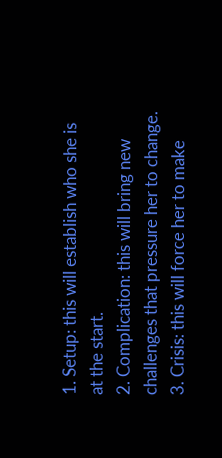1. Setup: this will establish who she is at the start.
2. Complication: this will bring new challenges that pressure her to change.
3. Crisis: this will force her to make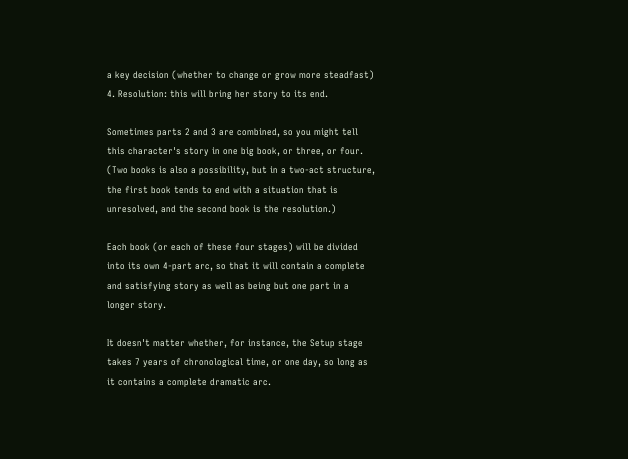a key decision (whether to change or grow more steadfast)
4. Resolution: this will bring her story to its end.

Sometimes parts 2 and 3 are combined, so you might tell this character's story in one big book, or three, or four. (Two books is also a possibility, but in a two-act structure, the first book tends to end with a situation that is unresolved, and the second book is the resolution.)

Each book (or each of these four stages) will be divided into its own 4-part arc, so that it will contain a complete and satisfying story as well as being but one part in a longer story.

It doesn't matter whether, for instance, the Setup stage takes 7 years of chronological time, or one day, so long as it contains a complete dramatic arc.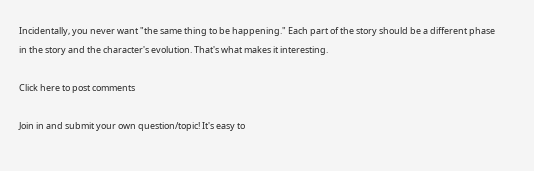Incidentally, you never want "the same thing to be happening." Each part of the story should be a different phase in the story and the character's evolution. That's what makes it interesting.

Click here to post comments

Join in and submit your own question/topic! It's easy to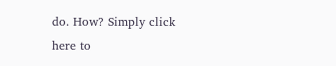do. How? Simply click here to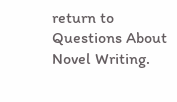return to Questions About Novel Writing.